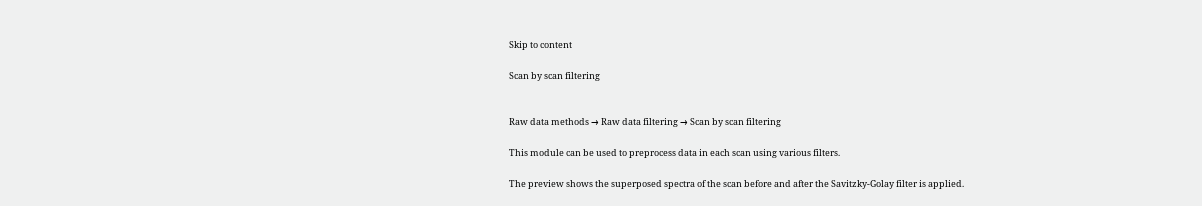Skip to content

Scan by scan filtering


Raw data methods → Raw data filtering → Scan by scan filtering

This module can be used to preprocess data in each scan using various filters.

The preview shows the superposed spectra of the scan before and after the Savitzky-Golay filter is applied.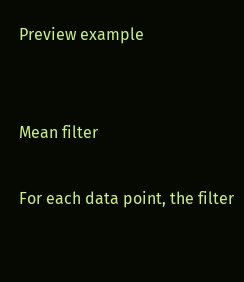Preview example


Mean filter

For each data point, the filter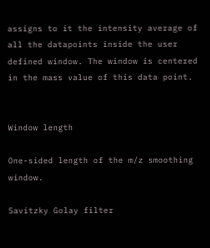assigns to it the intensity average of all the datapoints inside the user defined window. The window is centered in the mass value of this data point.


Window length

One-sided length of the m/z smoothing window.

Savitzky Golay filter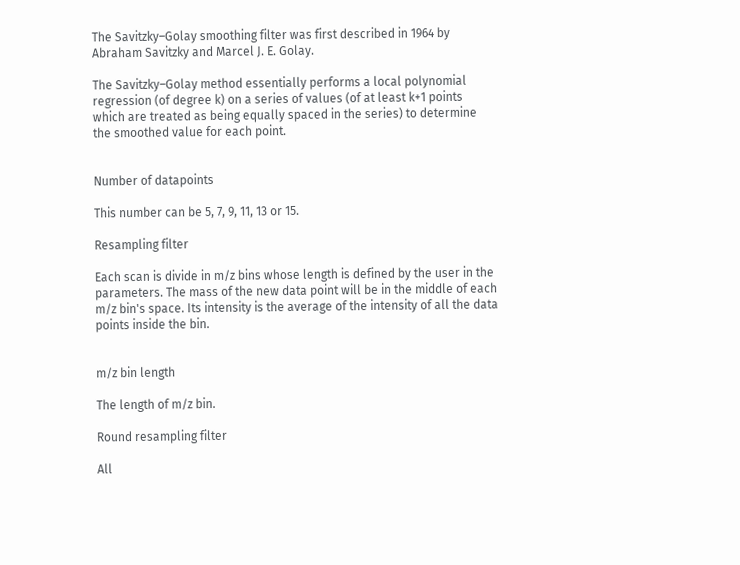The Savitzky–Golay smoothing filter was first described in 1964 by Abraham Savitzky and Marcel J. E. Golay.

The Savitzky–Golay method essentially performs a local polynomial regression (of degree k) on a series of values (of at least k+1 points which are treated as being equally spaced in the series) to determine the smoothed value for each point.


Number of datapoints

This number can be 5, 7, 9, 11, 13 or 15.

Resampling filter

Each scan is divide in m/z bins whose length is defined by the user in the parameters. The mass of the new data point will be in the middle of each m/z bin's space. Its intensity is the average of the intensity of all the data points inside the bin.


m/z bin length

The length of m/z bin.

Round resampling filter

All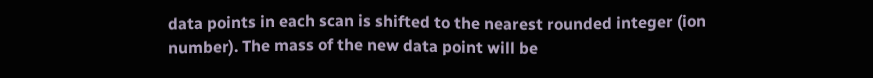data points in each scan is shifted to the nearest rounded integer (ion number). The mass of the new data point will be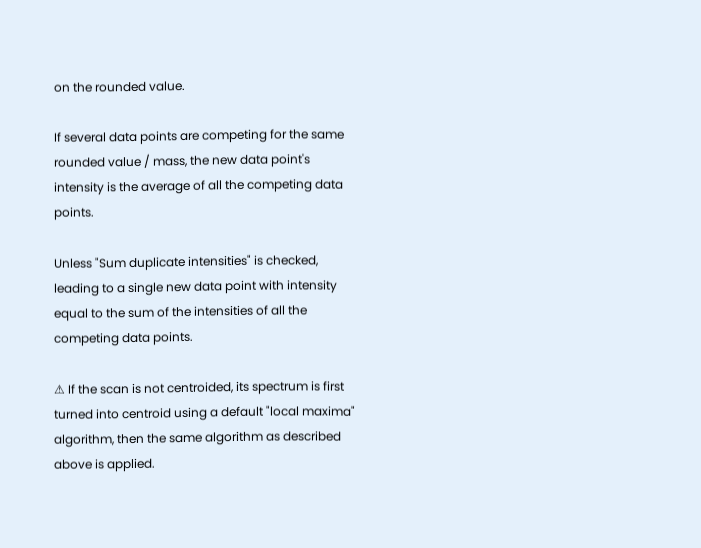on the rounded value.

If several data points are competing for the same rounded value / mass, the new data point's intensity is the average of all the competing data points.

Unless "Sum duplicate intensities" is checked, leading to a single new data point with intensity equal to the sum of the intensities of all the competing data points.

⚠ If the scan is not centroided, its spectrum is first turned into centroid using a default "local maxima" algorithm, then the same algorithm as described above is applied.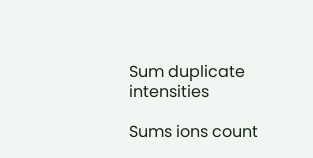Sum duplicate intensities

Sums ions count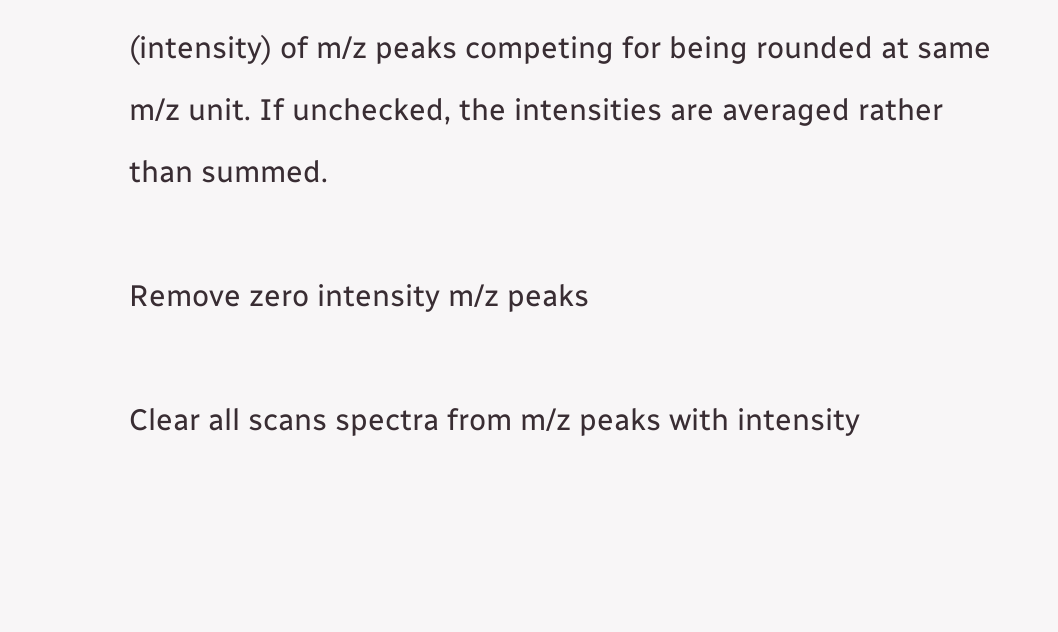(intensity) of m/z peaks competing for being rounded at same m/z unit. If unchecked, the intensities are averaged rather than summed.

Remove zero intensity m/z peaks

Clear all scans spectra from m/z peaks with intensity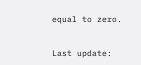equal to zero.


Last update: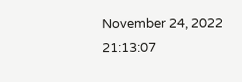November 24, 2022 21:13:07